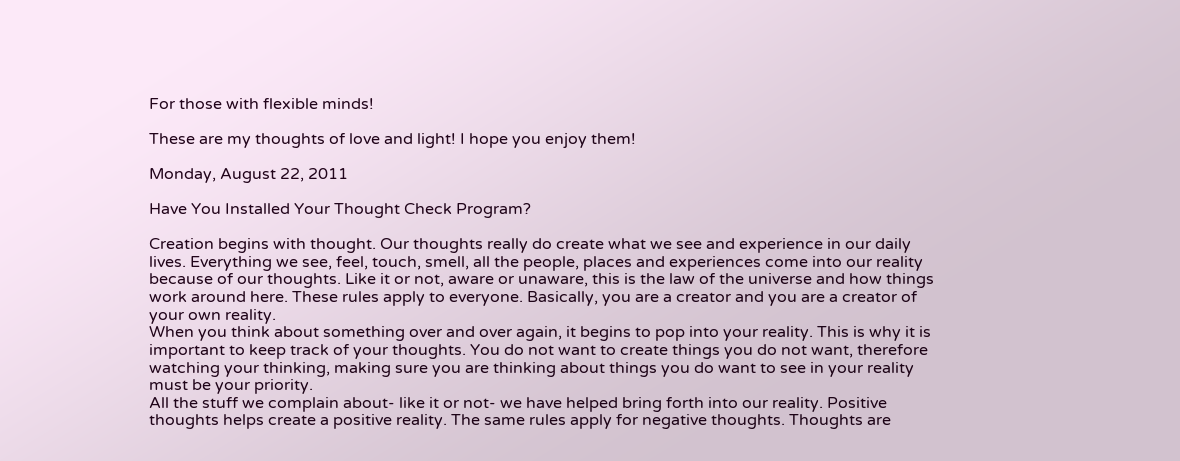For those with flexible minds!

These are my thoughts of love and light! I hope you enjoy them!

Monday, August 22, 2011

Have You Installed Your Thought Check Program?

Creation begins with thought. Our thoughts really do create what we see and experience in our daily lives. Everything we see, feel, touch, smell, all the people, places and experiences come into our reality because of our thoughts. Like it or not, aware or unaware, this is the law of the universe and how things work around here. These rules apply to everyone. Basically, you are a creator and you are a creator of your own reality.
When you think about something over and over again, it begins to pop into your reality. This is why it is important to keep track of your thoughts. You do not want to create things you do not want, therefore watching your thinking, making sure you are thinking about things you do want to see in your reality must be your priority.
All the stuff we complain about- like it or not- we have helped bring forth into our reality. Positive thoughts helps create a positive reality. The same rules apply for negative thoughts. Thoughts are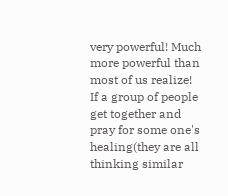very powerful! Much more powerful than most of us realize! If a group of people get together and pray for some one's healing(they are all thinking similar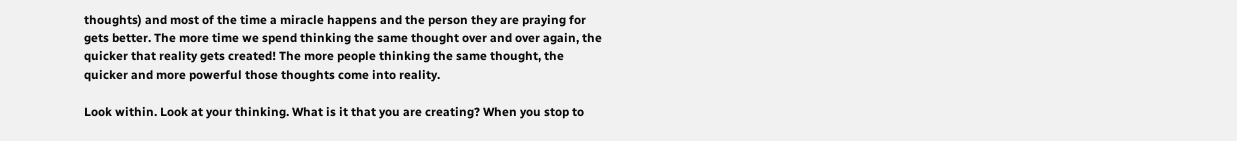thoughts) and most of the time a miracle happens and the person they are praying for gets better. The more time we spend thinking the same thought over and over again, the quicker that reality gets created! The more people thinking the same thought, the quicker and more powerful those thoughts come into reality.

Look within. Look at your thinking. What is it that you are creating? When you stop to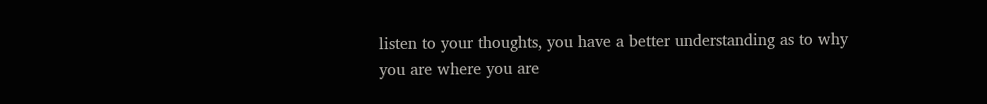listen to your thoughts, you have a better understanding as to why you are where you are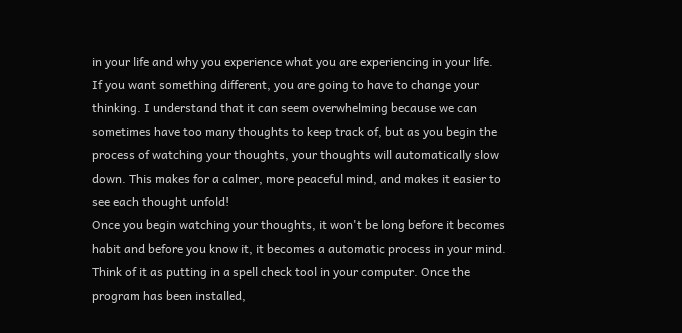in your life and why you experience what you are experiencing in your life.
If you want something different, you are going to have to change your thinking. I understand that it can seem overwhelming because we can sometimes have too many thoughts to keep track of, but as you begin the process of watching your thoughts, your thoughts will automatically slow down. This makes for a calmer, more peaceful mind, and makes it easier to see each thought unfold!
Once you begin watching your thoughts, it won't be long before it becomes habit and before you know it, it becomes a automatic process in your mind. Think of it as putting in a spell check tool in your computer. Once the program has been installed,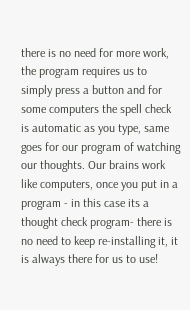there is no need for more work, the program requires us to simply press a button and for some computers the spell check is automatic as you type, same goes for our program of watching our thoughts. Our brains work like computers, once you put in a program - in this case its a thought check program- there is no need to keep re-installing it, it is always there for us to use!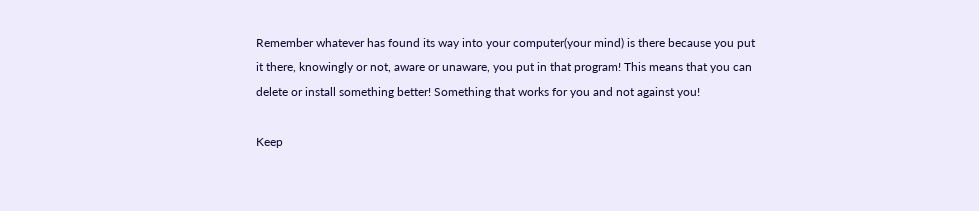Remember whatever has found its way into your computer(your mind) is there because you put it there, knowingly or not, aware or unaware, you put in that program! This means that you can delete or install something better! Something that works for you and not against you!

Keep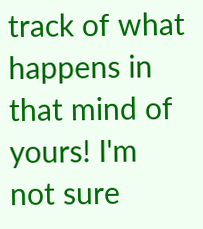track of what happens in that mind of yours! I'm not sure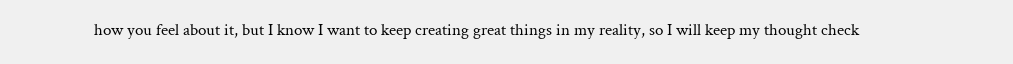how you feel about it, but I know I want to keep creating great things in my reality, so I will keep my thought check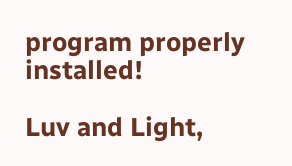program properly installed!

Luv and Light,